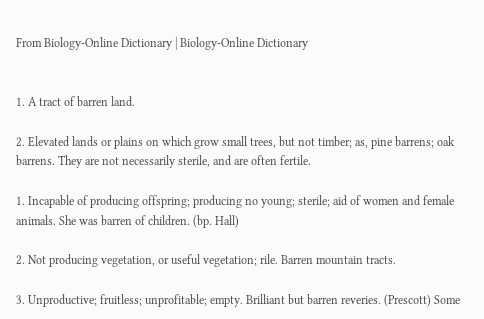From Biology-Online Dictionary | Biology-Online Dictionary


1. A tract of barren land.

2. Elevated lands or plains on which grow small trees, but not timber; as, pine barrens; oak barrens. They are not necessarily sterile, and are often fertile.

1. Incapable of producing offspring; producing no young; sterile; aid of women and female animals. She was barren of children. (bp. Hall)

2. Not producing vegetation, or useful vegetation; rile. Barren mountain tracts.

3. Unproductive; fruitless; unprofitable; empty. Brilliant but barren reveries. (Prescott) Some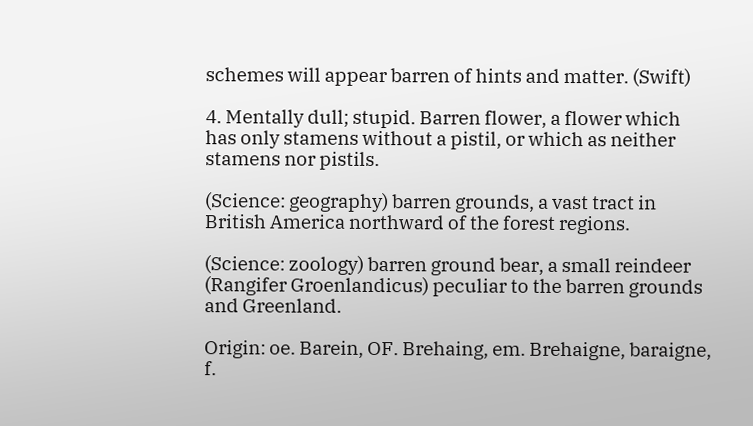schemes will appear barren of hints and matter. (Swift)

4. Mentally dull; stupid. Barren flower, a flower which has only stamens without a pistil, or which as neither stamens nor pistils.

(Science: geography) barren grounds, a vast tract in British America northward of the forest regions.

(Science: zoology) barren ground bear, a small reindeer (Rangifer Groenlandicus) peculiar to the barren grounds and Greenland.

Origin: oe. Barein, OF. Brehaing, em. Brehaigne, baraigne, f.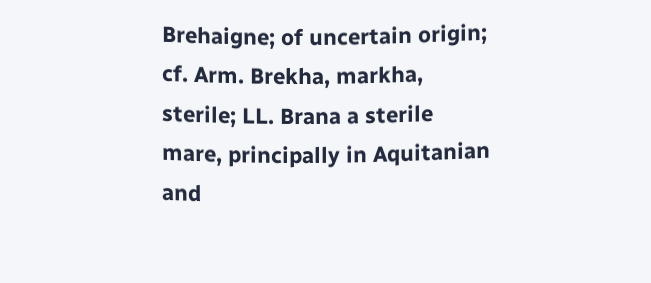Brehaigne; of uncertain origin; cf. Arm. Brekha, markha, sterile; LL. Brana a sterile mare, principally in Aquitanian and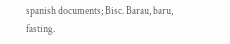spanish documents; Bisc. Barau, baru, fasting.